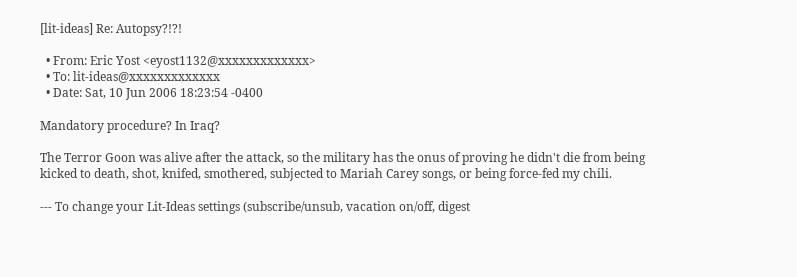[lit-ideas] Re: Autopsy?!?!

  • From: Eric Yost <eyost1132@xxxxxxxxxxxxx>
  • To: lit-ideas@xxxxxxxxxxxxx
  • Date: Sat, 10 Jun 2006 18:23:54 -0400

Mandatory procedure? In Iraq?

The Terror Goon was alive after the attack, so the military has the onus of proving he didn't die from being kicked to death, shot, knifed, smothered, subjected to Mariah Carey songs, or being force-fed my chili.

--- To change your Lit-Ideas settings (subscribe/unsub, vacation on/off, digest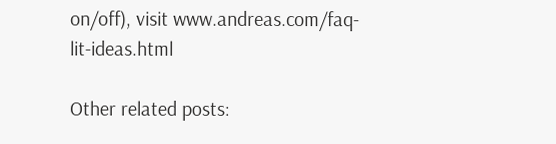on/off), visit www.andreas.com/faq-lit-ideas.html

Other related posts: